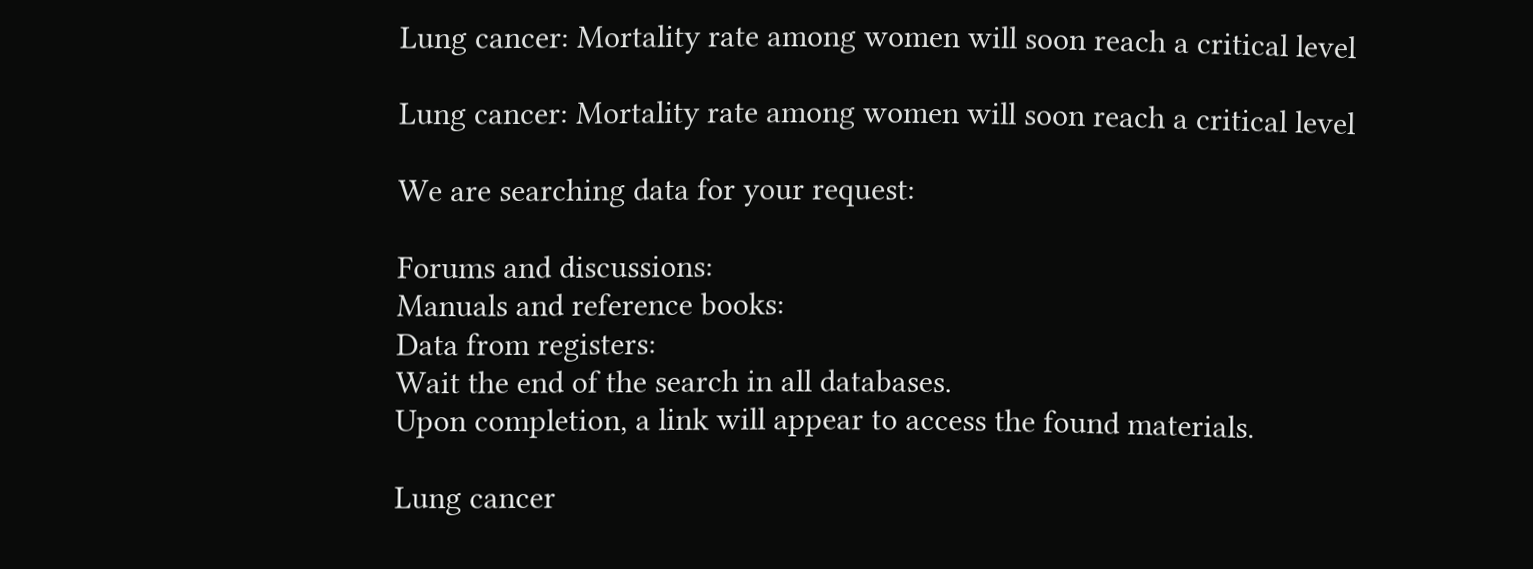Lung cancer: Mortality rate among women will soon reach a critical level

Lung cancer: Mortality rate among women will soon reach a critical level

We are searching data for your request:

Forums and discussions:
Manuals and reference books:
Data from registers:
Wait the end of the search in all databases.
Upon completion, a link will appear to access the found materials.

Lung cancer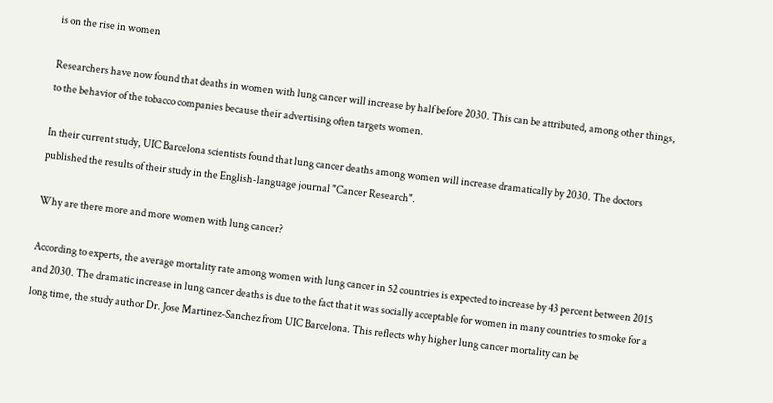is on the rise in women

Researchers have now found that deaths in women with lung cancer will increase by half before 2030. This can be attributed, among other things, to the behavior of the tobacco companies because their advertising often targets women.

In their current study, UIC Barcelona scientists found that lung cancer deaths among women will increase dramatically by 2030. The doctors published the results of their study in the English-language journal "Cancer Research".

Why are there more and more women with lung cancer?

According to experts, the average mortality rate among women with lung cancer in 52 countries is expected to increase by 43 percent between 2015 and 2030. The dramatic increase in lung cancer deaths is due to the fact that it was socially acceptable for women in many countries to smoke for a long time, the study author Dr. Jose Martinez-Sanchez from UIC Barcelona. This reflects why higher lung cancer mortality can be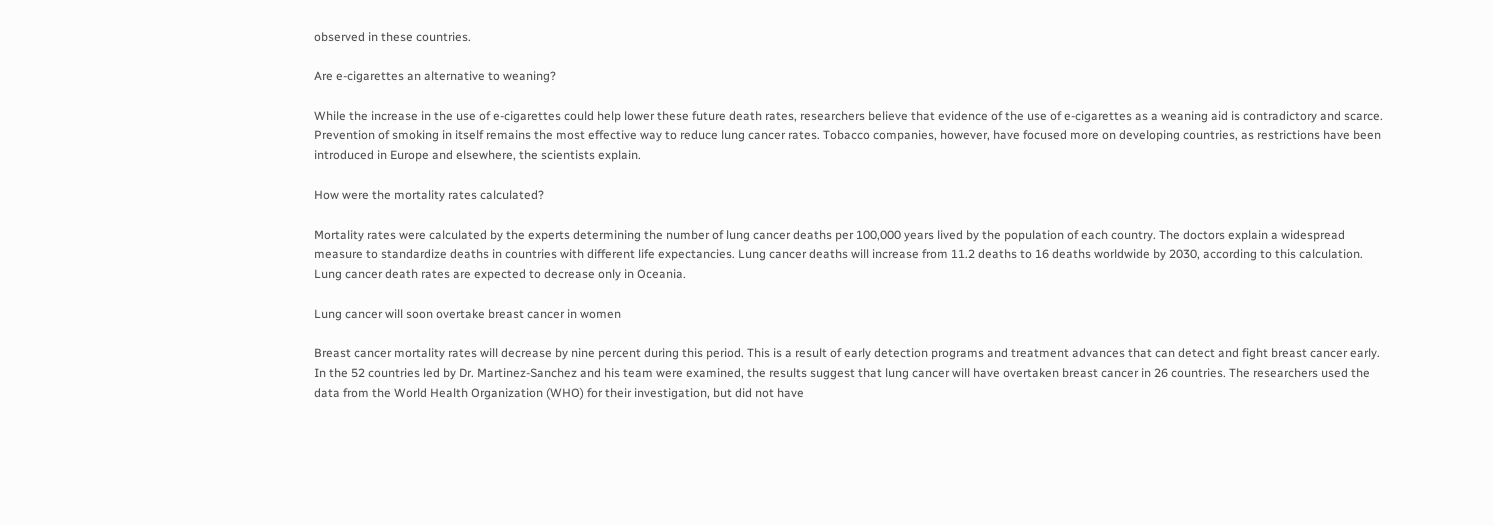observed in these countries.

Are e-cigarettes an alternative to weaning?

While the increase in the use of e-cigarettes could help lower these future death rates, researchers believe that evidence of the use of e-cigarettes as a weaning aid is contradictory and scarce. Prevention of smoking in itself remains the most effective way to reduce lung cancer rates. Tobacco companies, however, have focused more on developing countries, as restrictions have been introduced in Europe and elsewhere, the scientists explain.

How were the mortality rates calculated?

Mortality rates were calculated by the experts determining the number of lung cancer deaths per 100,000 years lived by the population of each country. The doctors explain a widespread measure to standardize deaths in countries with different life expectancies. Lung cancer deaths will increase from 11.2 deaths to 16 deaths worldwide by 2030, according to this calculation. Lung cancer death rates are expected to decrease only in Oceania.

Lung cancer will soon overtake breast cancer in women

Breast cancer mortality rates will decrease by nine percent during this period. This is a result of early detection programs and treatment advances that can detect and fight breast cancer early. In the 52 countries led by Dr. Martinez-Sanchez and his team were examined, the results suggest that lung cancer will have overtaken breast cancer in 26 countries. The researchers used the data from the World Health Organization (WHO) for their investigation, but did not have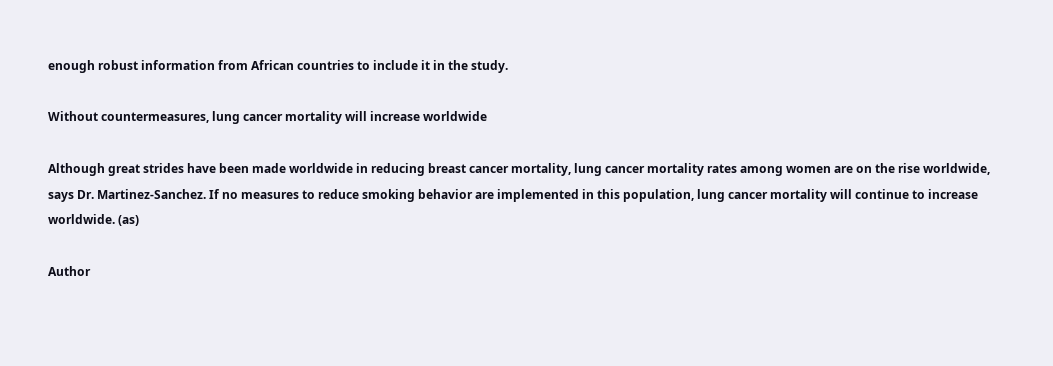enough robust information from African countries to include it in the study.

Without countermeasures, lung cancer mortality will increase worldwide

Although great strides have been made worldwide in reducing breast cancer mortality, lung cancer mortality rates among women are on the rise worldwide, says Dr. Martinez-Sanchez. If no measures to reduce smoking behavior are implemented in this population, lung cancer mortality will continue to increase worldwide. (as)

Author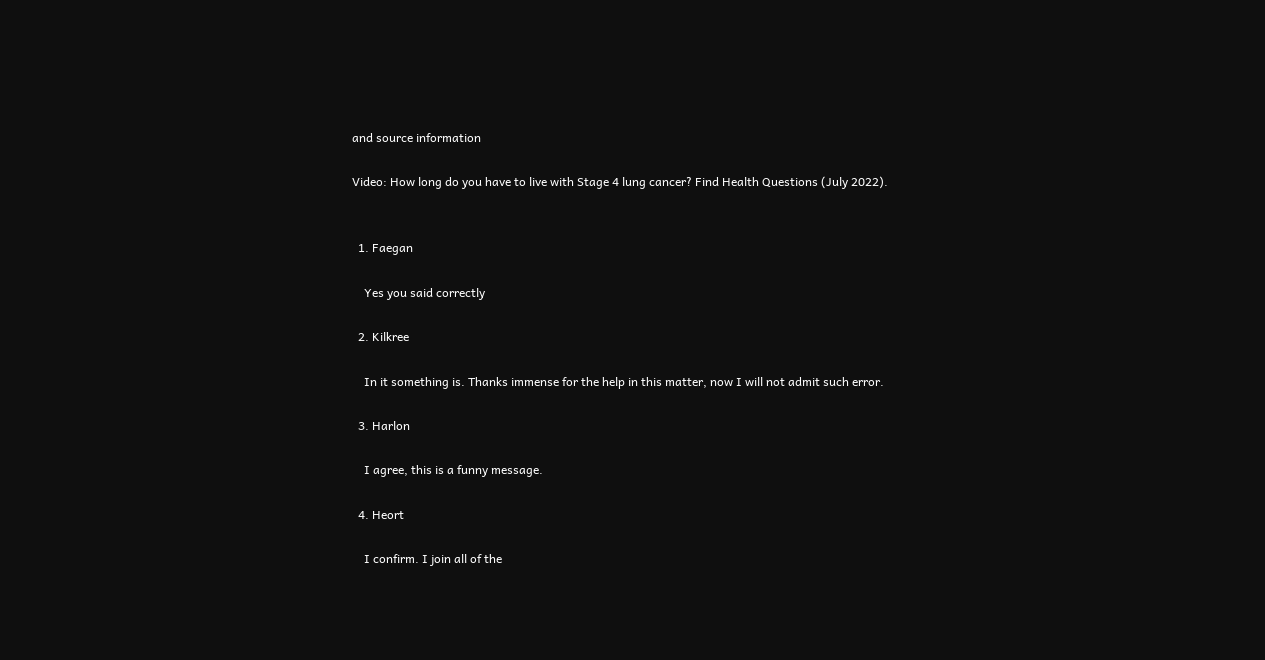and source information

Video: How long do you have to live with Stage 4 lung cancer? Find Health Questions (July 2022).


  1. Faegan

    Yes you said correctly

  2. Kilkree

    In it something is. Thanks immense for the help in this matter, now I will not admit such error.

  3. Harlon

    I agree, this is a funny message.

  4. Heort

    I confirm. I join all of the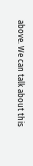above. We can talk about this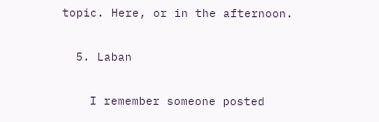topic. Here, or in the afternoon.

  5. Laban

    I remember someone posted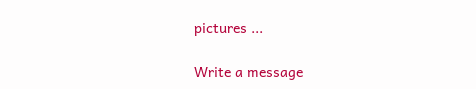pictures ...

Write a message